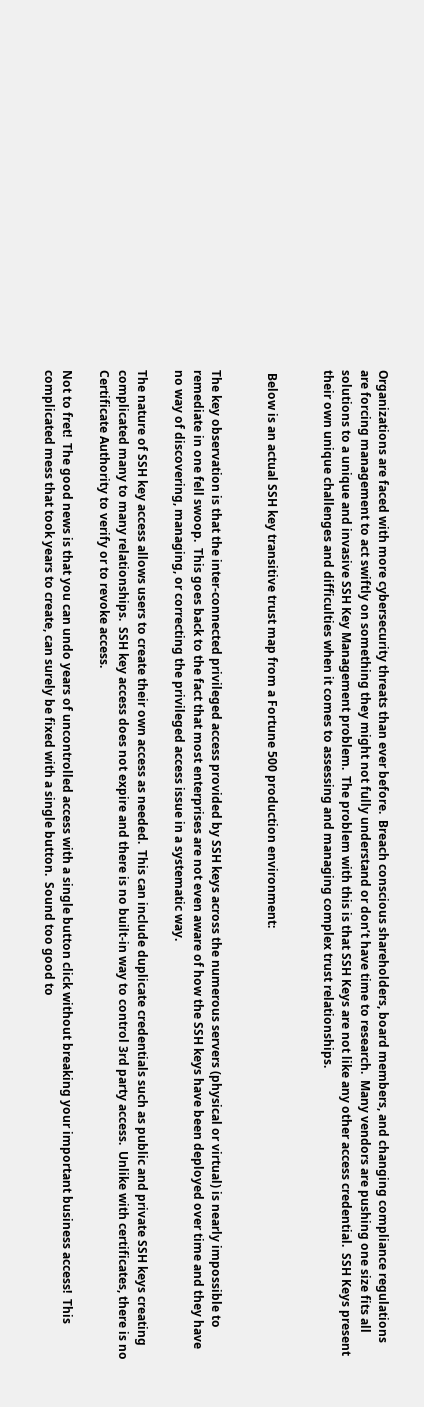Organizations are faced with more cybersecurity threats than ever before.  Breach conscious shareholders, board members, and changing compliance regulations are forcing management to act swiftly on something they might not fully understand or don’t have time to research.  Many vendors are pushing one size fits all solutions to a unique and invasive SSH Key Management problem.  The problem with this is that SSH Keys are not like any other access credential.  SSH Keys present their own unique challenges and difficulties when it comes to assessing and managing complex trust relationships.


 Below is an actual SSH key transitive trust map from a Fortune 500 production environment:


The key observation is that the inter-connected privileged access provided by SSH keys across the numerous servers (physical or virtual) is nearly impossible to remediate in one fell swoop.  This goes back to the fact that most enterprises are not even aware of how the SSH keys have been deployed over time and they have no way of discovering, managing, or correcting the privileged access issue in a systematic way.

The nature of SSH key access allows users to create their own access as needed.  This can include duplicate credentials such as public and private SSH keys creating complicated many to many relationships.  SSH key access does not expire and there is no built-in way to control 3rd party access.  Unlike with certificates, there is no Certificate Authority to verify or to revoke access.

Not to fret!  The good news is that you can undo years of uncontrolled access with a single button click without breaking your important business access!  This complicated mess that took years to create, can surely be fixed with a single button.  Sound too good to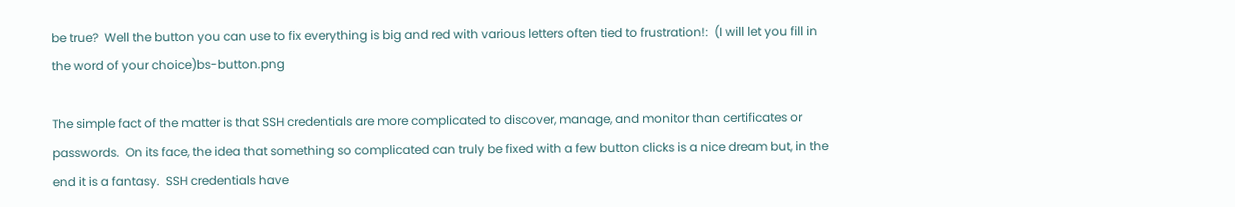be true?  Well the button you can use to fix everything is big and red with various letters often tied to frustration!:  (I will let you fill in the word of your choice)bs-button.png

The simple fact of the matter is that SSH credentials are more complicated to discover, manage, and monitor than certificates or passwords.  On its face, the idea that something so complicated can truly be fixed with a few button clicks is a nice dream but, in the end it is a fantasy.  SSH credentials have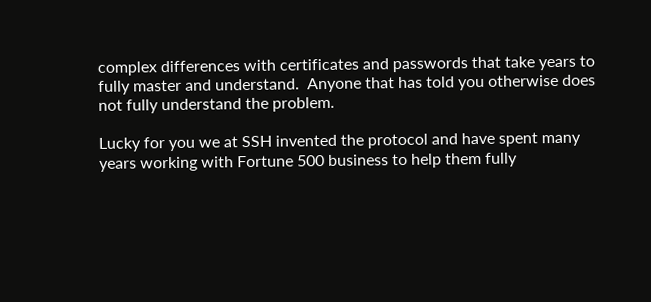complex differences with certificates and passwords that take years to fully master and understand.  Anyone that has told you otherwise does not fully understand the problem.

Lucky for you we at SSH invented the protocol and have spent many years working with Fortune 500 business to help them fully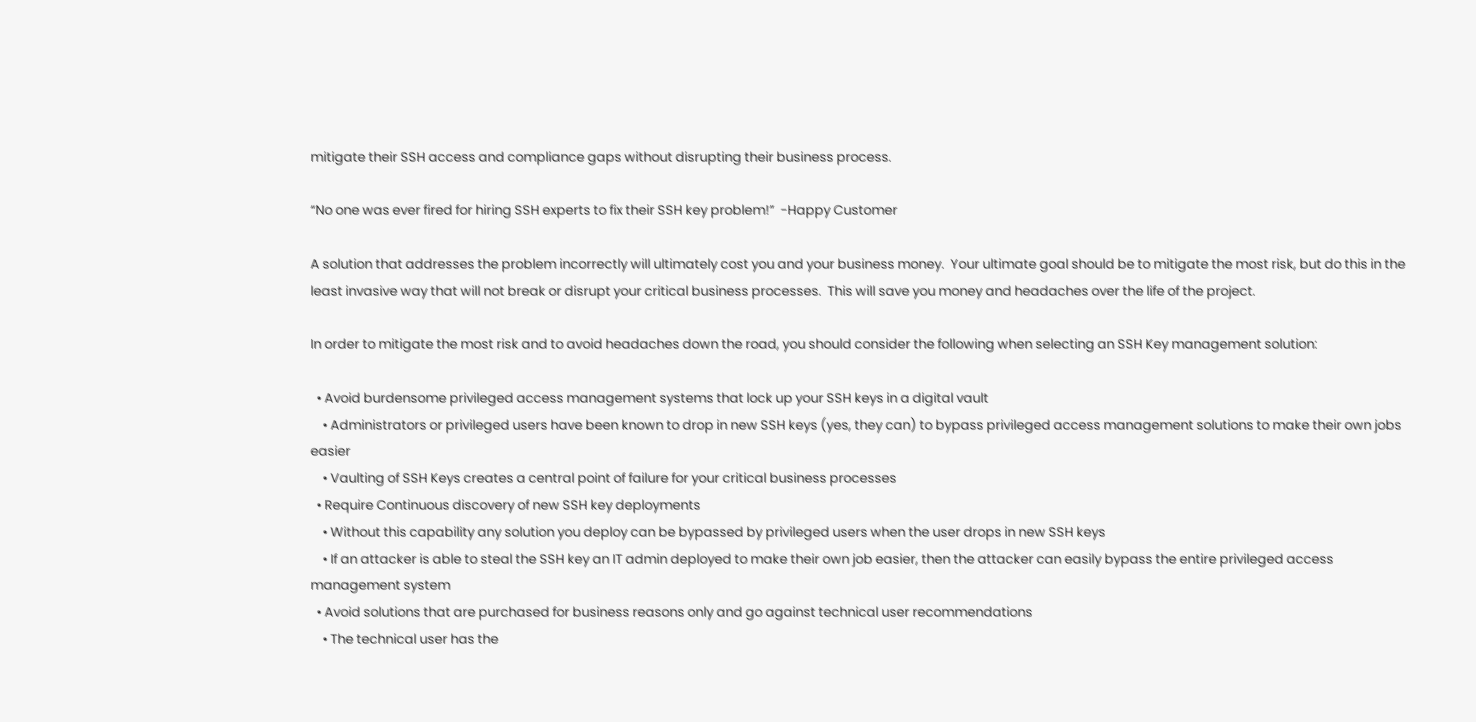mitigate their SSH access and compliance gaps without disrupting their business process.

“No one was ever fired for hiring SSH experts to fix their SSH key problem!”  -Happy Customer

A solution that addresses the problem incorrectly will ultimately cost you and your business money.  Your ultimate goal should be to mitigate the most risk, but do this in the least invasive way that will not break or disrupt your critical business processes.  This will save you money and headaches over the life of the project.

In order to mitigate the most risk and to avoid headaches down the road, you should consider the following when selecting an SSH Key management solution:

  • Avoid burdensome privileged access management systems that lock up your SSH keys in a digital vault
    • Administrators or privileged users have been known to drop in new SSH keys (yes, they can) to bypass privileged access management solutions to make their own jobs easier
    • Vaulting of SSH Keys creates a central point of failure for your critical business processes
  • Require Continuous discovery of new SSH key deployments
    • Without this capability any solution you deploy can be bypassed by privileged users when the user drops in new SSH keys
    • If an attacker is able to steal the SSH key an IT admin deployed to make their own job easier, then the attacker can easily bypass the entire privileged access management system
  • Avoid solutions that are purchased for business reasons only and go against technical user recommendations
    • The technical user has the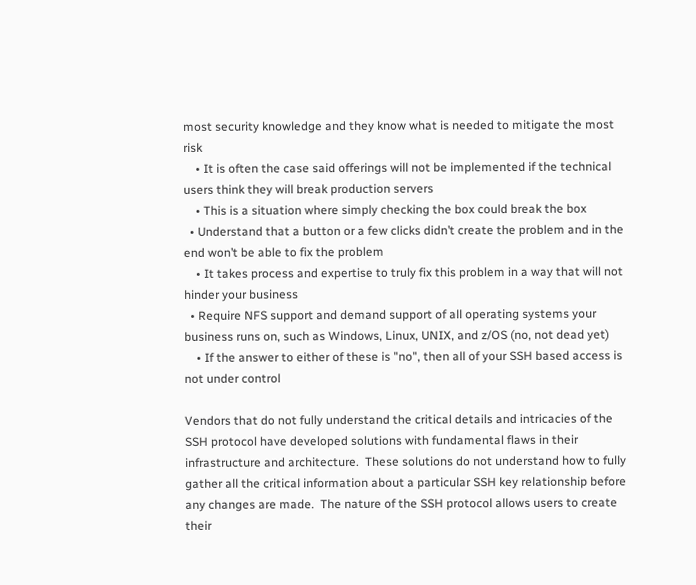most security knowledge and they know what is needed to mitigate the most risk
    • It is often the case said offerings will not be implemented if the technical users think they will break production servers
    • This is a situation where simply checking the box could break the box
  • Understand that a button or a few clicks didn’t create the problem and in the end won’t be able to fix the problem
    • It takes process and expertise to truly fix this problem in a way that will not hinder your business
  • Require NFS support and demand support of all operating systems your business runs on, such as Windows, Linux, UNIX, and z/OS (no, not dead yet)
    • If the answer to either of these is "no", then all of your SSH based access is not under control

Vendors that do not fully understand the critical details and intricacies of the SSH protocol have developed solutions with fundamental flaws in their infrastructure and architecture.  These solutions do not understand how to fully gather all the critical information about a particular SSH key relationship before any changes are made.  The nature of the SSH protocol allows users to create their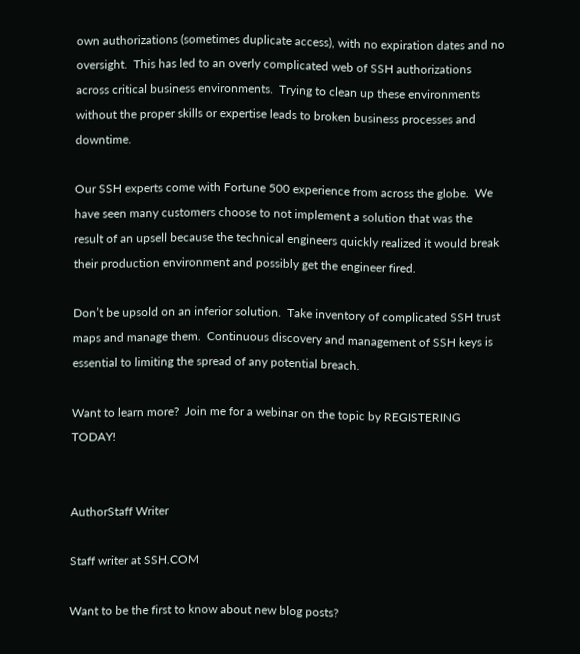own authorizations (sometimes duplicate access), with no expiration dates and no oversight.  This has led to an overly complicated web of SSH authorizations across critical business environments.  Trying to clean up these environments without the proper skills or expertise leads to broken business processes and downtime.

Our SSH experts come with Fortune 500 experience from across the globe.  We have seen many customers choose to not implement a solution that was the result of an upsell because the technical engineers quickly realized it would break their production environment and possibly get the engineer fired.

Don’t be upsold on an inferior solution.  Take inventory of complicated SSH trust maps and manage them.  Continuous discovery and management of SSH keys is essential to limiting the spread of any potential breach.

Want to learn more?  Join me for a webinar on the topic by REGISTERING TODAY!


AuthorStaff Writer

Staff writer at SSH.COM

Want to be the first to know about new blog posts?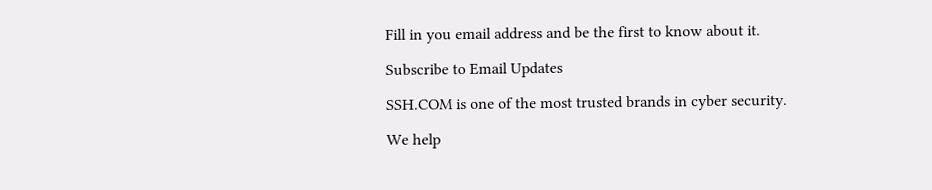Fill in you email address and be the first to know about it.

Subscribe to Email Updates

SSH.COM is one of the most trusted brands in cyber security.

We help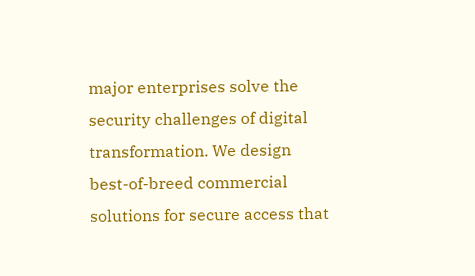major enterprises solve the security challenges of digital transformation. We design best-of-breed commercial solutions for secure access that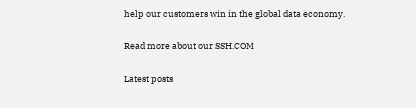help our customers win in the global data economy.

Read more about our SSH.COM

Latest posts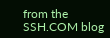from the SSH.COM blog